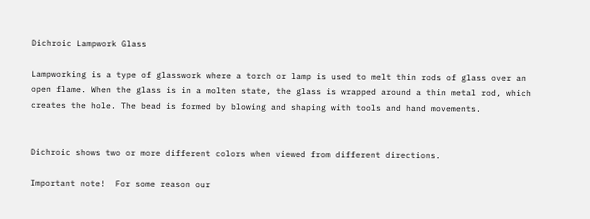Dichroic Lampwork Glass

Lampworking is a type of glasswork where a torch or lamp is used to melt thin rods of glass over an open flame. When the glass is in a molten state, the glass is wrapped around a thin metal rod, which creates the hole. The bead is formed by blowing and shaping with tools and hand movements.


Dichroic shows two or more different colors when viewed from different directions.

Important note!  For some reason our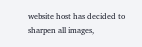website host has decided to sharpen all images,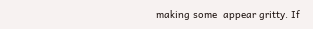making some  appear gritty. If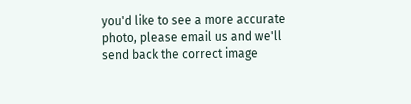you'd like to see a more accurate photo, please email us and we'll send back the correct image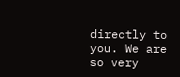directly to you. We are so very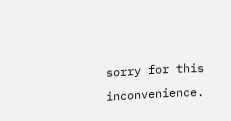sorry for this inconvenience.